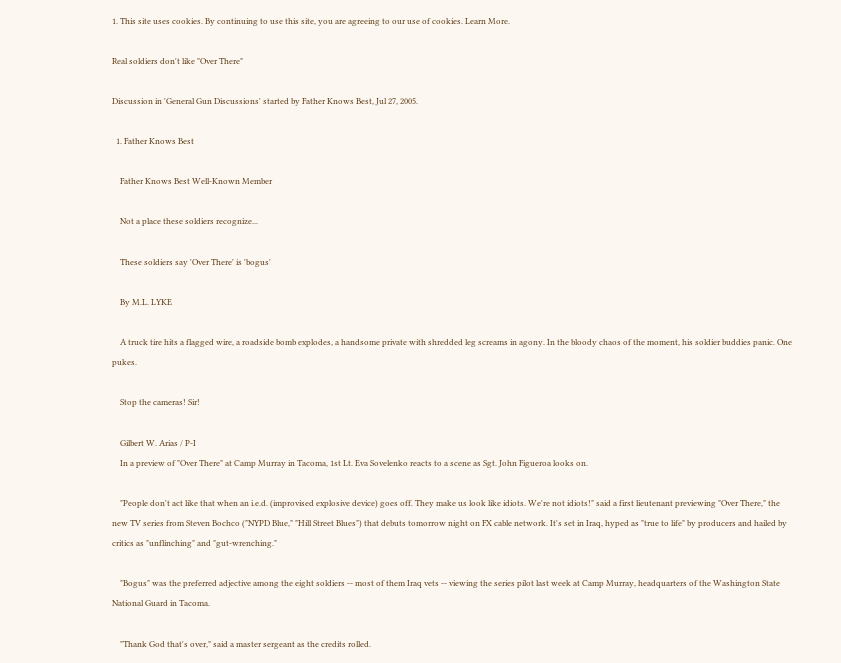1. This site uses cookies. By continuing to use this site, you are agreeing to our use of cookies. Learn More.

Real soldiers don't like "Over There"

Discussion in 'General Gun Discussions' started by Father Knows Best, Jul 27, 2005.

  1. Father Knows Best

    Father Knows Best Well-Known Member

    Not a place these soldiers recognize...

    These soldiers say 'Over There' is 'bogus'

    By M.L. LYKE

    A truck tire hits a flagged wire, a roadside bomb explodes, a handsome private with shredded leg screams in agony. In the bloody chaos of the moment, his soldier buddies panic. One pukes.

    Stop the cameras! Sir!

    Gilbert W. Arias / P-I
    In a preview of "Over There" at Camp Murray in Tacoma, 1st Lt. Eva Sovelenko reacts to a scene as Sgt. John Figueroa looks on.

    "People don't act like that when an i.e.d. (improvised explosive device) goes off. They make us look like idiots. We're not idiots!" said a first lieutenant previewing "Over There," the new TV series from Steven Bochco ("NYPD Blue," "Hill Street Blues") that debuts tomorrow night on FX cable network. It's set in Iraq, hyped as "true to life" by producers and hailed by critics as "unflinching" and "gut-wrenching."

    "Bogus" was the preferred adjective among the eight soldiers -- most of them Iraq vets -- viewing the series pilot last week at Camp Murray, headquarters of the Washington State National Guard in Tacoma.

    "Thank God that's over," said a master sergeant as the credits rolled.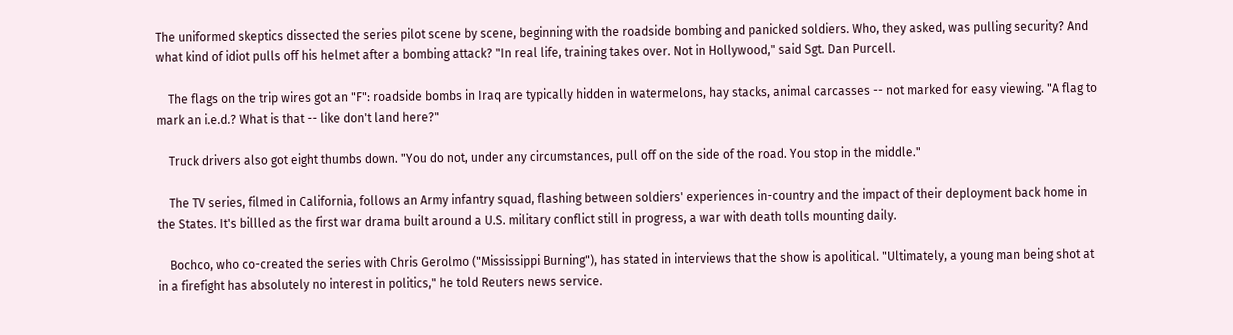The uniformed skeptics dissected the series pilot scene by scene, beginning with the roadside bombing and panicked soldiers. Who, they asked, was pulling security? And what kind of idiot pulls off his helmet after a bombing attack? "In real life, training takes over. Not in Hollywood," said Sgt. Dan Purcell.

    The flags on the trip wires got an "F": roadside bombs in Iraq are typically hidden in watermelons, hay stacks, animal carcasses -- not marked for easy viewing. "A flag to mark an i.e.d.? What is that -- like don't land here?"

    Truck drivers also got eight thumbs down. "You do not, under any circumstances, pull off on the side of the road. You stop in the middle."

    The TV series, filmed in California, follows an Army infantry squad, flashing between soldiers' experiences in-country and the impact of their deployment back home in the States. It's billled as the first war drama built around a U.S. military conflict still in progress, a war with death tolls mounting daily.

    Bochco, who co-created the series with Chris Gerolmo ("Mississippi Burning"), has stated in interviews that the show is apolitical. "Ultimately, a young man being shot at in a firefight has absolutely no interest in politics," he told Reuters news service.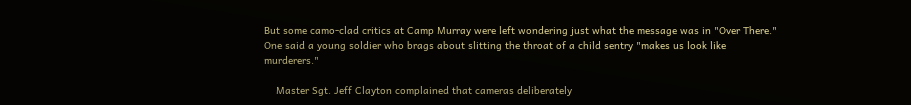But some camo-clad critics at Camp Murray were left wondering just what the message was in "Over There." One said a young soldier who brags about slitting the throat of a child sentry "makes us look like murderers."

    Master Sgt. Jeff Clayton complained that cameras deliberately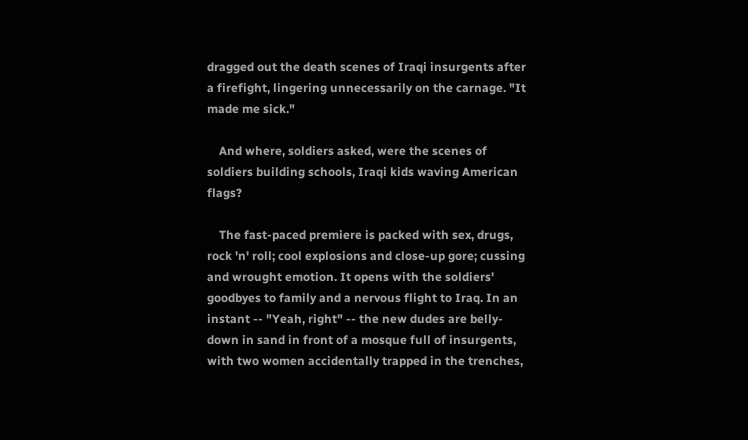dragged out the death scenes of Iraqi insurgents after a firefight, lingering unnecessarily on the carnage. "It made me sick."

    And where, soldiers asked, were the scenes of soldiers building schools, Iraqi kids waving American flags?

    The fast-paced premiere is packed with sex, drugs, rock 'n' roll; cool explosions and close-up gore; cussing and wrought emotion. It opens with the soldiers' goodbyes to family and a nervous flight to Iraq. In an instant -- "Yeah, right" -- the new dudes are belly-down in sand in front of a mosque full of insurgents, with two women accidentally trapped in the trenches,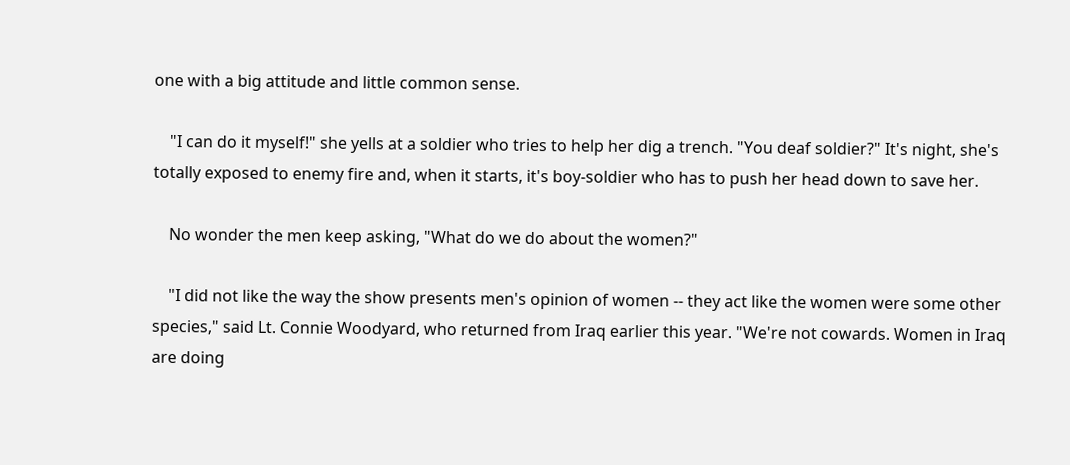one with a big attitude and little common sense.

    "I can do it myself!" she yells at a soldier who tries to help her dig a trench. "You deaf soldier?" It's night, she's totally exposed to enemy fire and, when it starts, it's boy-soldier who has to push her head down to save her.

    No wonder the men keep asking, "What do we do about the women?"

    "I did not like the way the show presents men's opinion of women -- they act like the women were some other species," said Lt. Connie Woodyard, who returned from Iraq earlier this year. "We're not cowards. Women in Iraq are doing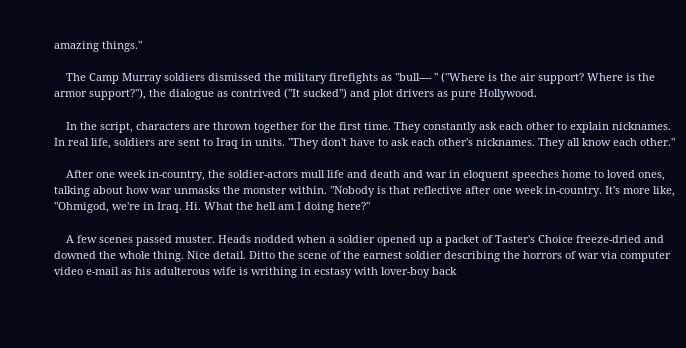amazing things."

    The Camp Murray soldiers dismissed the military firefights as "bull---- " ("Where is the air support? Where is the armor support?"), the dialogue as contrived ("It sucked") and plot drivers as pure Hollywood.

    In the script, characters are thrown together for the first time. They constantly ask each other to explain nicknames. In real life, soldiers are sent to Iraq in units. "They don't have to ask each other's nicknames. They all know each other."

    After one week in-country, the soldier-actors mull life and death and war in eloquent speeches home to loved ones, talking about how war unmasks the monster within. "Nobody is that reflective after one week in-country. It's more like, "Ohmigod, we're in Iraq. Hi. What the hell am I doing here?"

    A few scenes passed muster. Heads nodded when a soldier opened up a packet of Taster's Choice freeze-dried and downed the whole thing. Nice detail. Ditto the scene of the earnest soldier describing the horrors of war via computer video e-mail as his adulterous wife is writhing in ecstasy with lover-boy back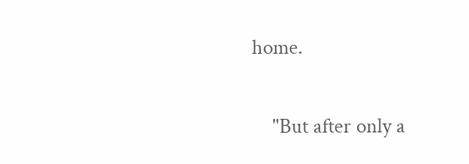home.

    "But after only a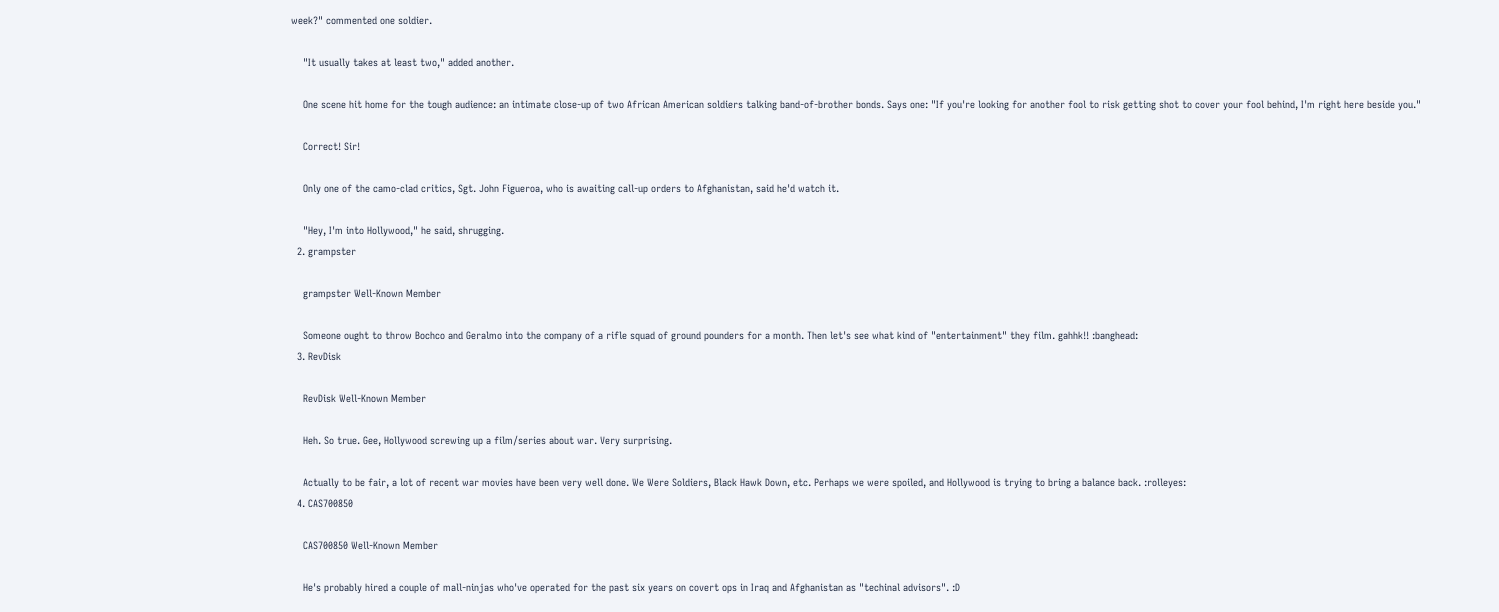week?" commented one soldier.

    "It usually takes at least two," added another.

    One scene hit home for the tough audience: an intimate close-up of two African American soldiers talking band-of-brother bonds. Says one: "If you're looking for another fool to risk getting shot to cover your fool behind, I'm right here beside you."

    Correct! Sir!

    Only one of the camo-clad critics, Sgt. John Figueroa, who is awaiting call-up orders to Afghanistan, said he'd watch it.

    "Hey, I'm into Hollywood," he said, shrugging.
  2. grampster

    grampster Well-Known Member

    Someone ought to throw Bochco and Geralmo into the company of a rifle squad of ground pounders for a month. Then let's see what kind of "entertainment" they film. gahhk!! :banghead:
  3. RevDisk

    RevDisk Well-Known Member

    Heh. So true. Gee, Hollywood screwing up a film/series about war. Very surprising.

    Actually to be fair, a lot of recent war movies have been very well done. We Were Soldiers, Black Hawk Down, etc. Perhaps we were spoiled, and Hollywood is trying to bring a balance back. :rolleyes:
  4. CAS700850

    CAS700850 Well-Known Member

    He's probably hired a couple of mall-ninjas who've operated for the past six years on covert ops in Iraq and Afghanistan as "techinal advisors". :D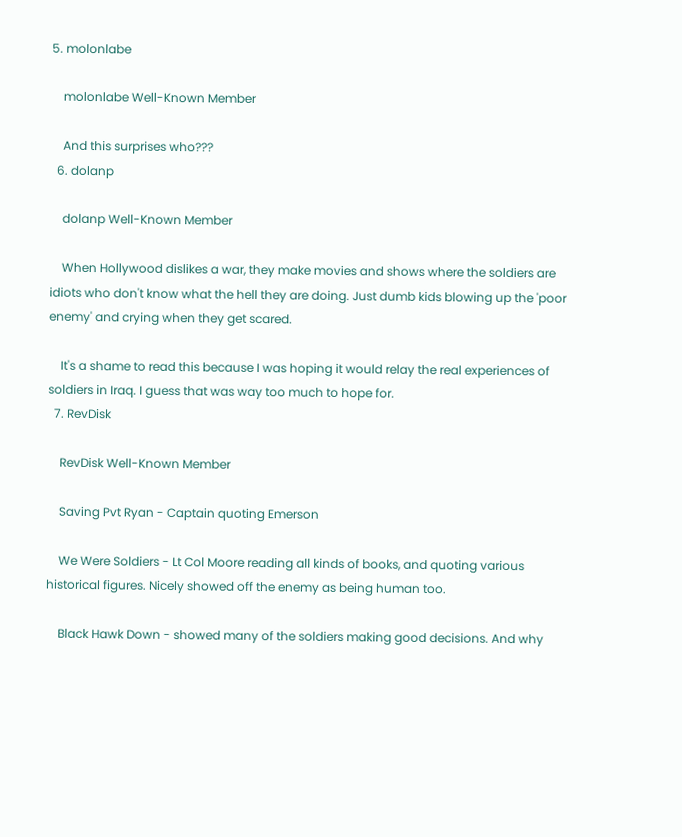5. molonlabe

    molonlabe Well-Known Member

    And this surprises who???
  6. dolanp

    dolanp Well-Known Member

    When Hollywood dislikes a war, they make movies and shows where the soldiers are idiots who don't know what the hell they are doing. Just dumb kids blowing up the 'poor enemy' and crying when they get scared.

    It's a shame to read this because I was hoping it would relay the real experiences of soldiers in Iraq. I guess that was way too much to hope for.
  7. RevDisk

    RevDisk Well-Known Member

    Saving Pvt Ryan - Captain quoting Emerson

    We Were Soldiers - Lt Col Moore reading all kinds of books, and quoting various historical figures. Nicely showed off the enemy as being human too.

    Black Hawk Down - showed many of the soldiers making good decisions. And why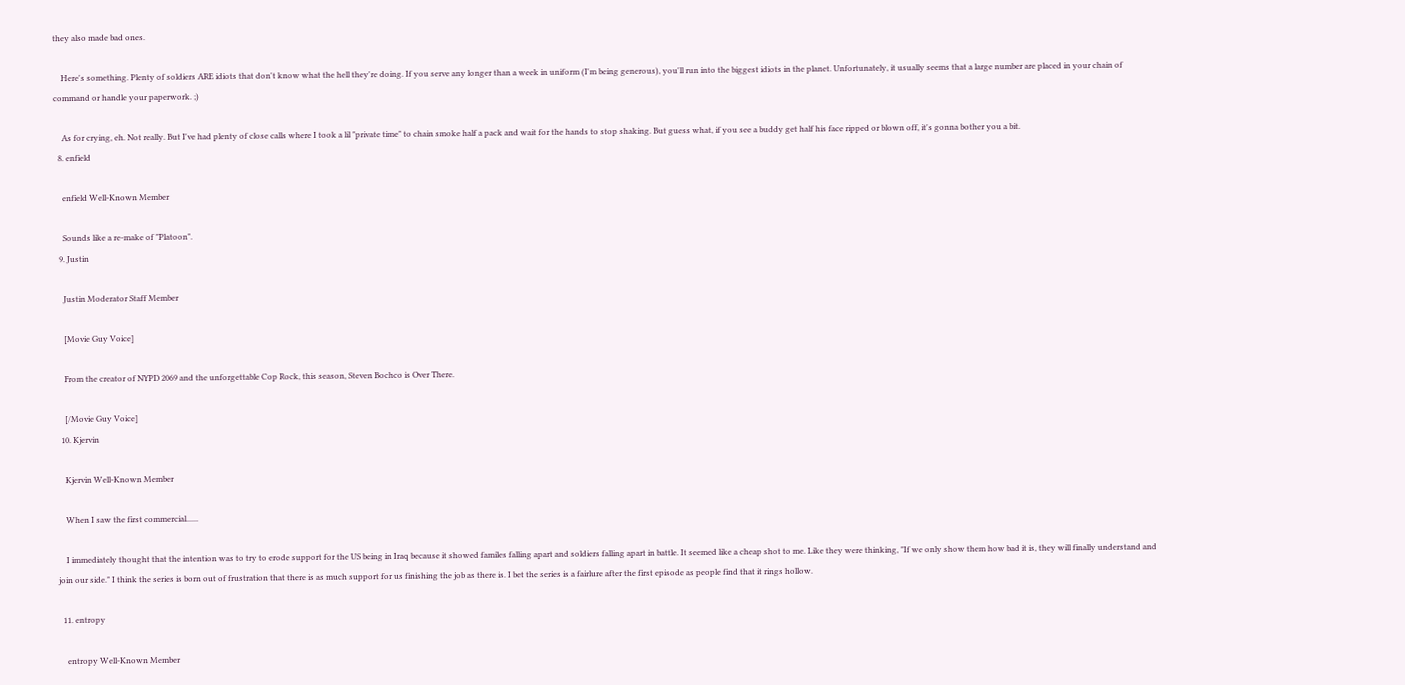they also made bad ones.

    Here's something. Plenty of soldiers ARE idiots that don't know what the hell they're doing. If you serve any longer than a week in uniform (I'm being generous), you'll run into the biggest idiots in the planet. Unfortunately, it usually seems that a large number are placed in your chain of command or handle your paperwork. ;)

    As for crying, eh. Not really. But I've had plenty of close calls where I took a lil "private time" to chain smoke half a pack and wait for the hands to stop shaking. But guess what, if you see a buddy get half his face ripped or blown off, it's gonna bother you a bit.
  8. enfield

    enfield Well-Known Member

    Sounds like a re-make of "Platoon".
  9. Justin

    Justin Moderator Staff Member

    [Movie Guy Voice]

    From the creator of NYPD 2069 and the unforgettable Cop Rock, this season, Steven Bochco is Over There.

    [/Movie Guy Voice]
  10. Kjervin

    Kjervin Well-Known Member

    When I saw the first commercial......

    I immediately thought that the intention was to try to erode support for the US being in Iraq because it showed familes falling apart and soldiers falling apart in battle. It seemed like a cheap shot to me. Like they were thinking, "If we only show them how bad it is, they will finally understand and join our side." I think the series is born out of frustration that there is as much support for us finishing the job as there is. I bet the series is a fairlure after the first episode as people find that it rings hollow.

  11. entropy

    entropy Well-Known Member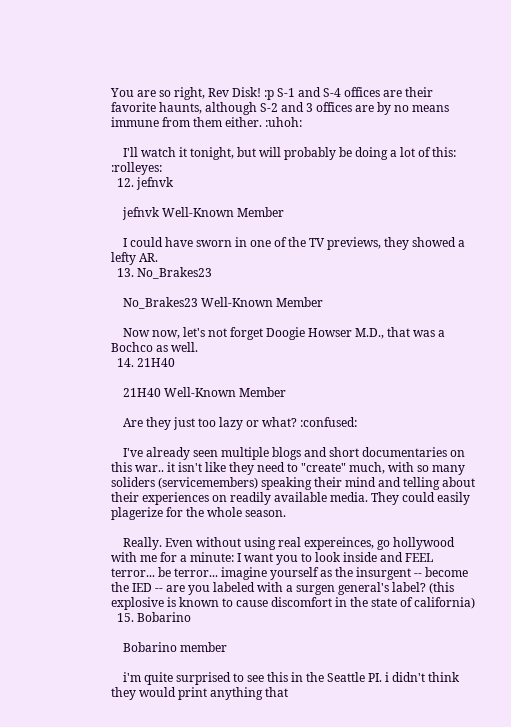You are so right, Rev Disk! :p S-1 and S-4 offices are their favorite haunts, although S-2 and 3 offices are by no means immune from them either. :uhoh:

    I'll watch it tonight, but will probably be doing a lot of this: :rolleyes:
  12. jefnvk

    jefnvk Well-Known Member

    I could have sworn in one of the TV previews, they showed a lefty AR.
  13. No_Brakes23

    No_Brakes23 Well-Known Member

    Now now, let's not forget Doogie Howser M.D., that was a Bochco as well.
  14. 21H40

    21H40 Well-Known Member

    Are they just too lazy or what? :confused:

    I've already seen multiple blogs and short documentaries on this war.. it isn't like they need to "create" much, with so many soliders (servicemembers) speaking their mind and telling about their experiences on readily available media. They could easily plagerize for the whole season.

    Really. Even without using real expereinces, go hollywood with me for a minute: I want you to look inside and FEEL terror... be terror... imagine yourself as the insurgent -- become the IED -- are you labeled with a surgen general's label? (this explosive is known to cause discomfort in the state of california)
  15. Bobarino

    Bobarino member

    i'm quite surprised to see this in the Seattle PI. i didn't think they would print anything that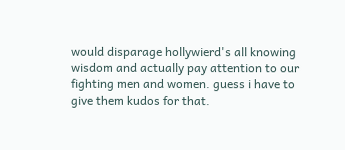would disparage hollywierd's all knowing wisdom and actually pay attention to our fighting men and women. guess i have to give them kudos for that.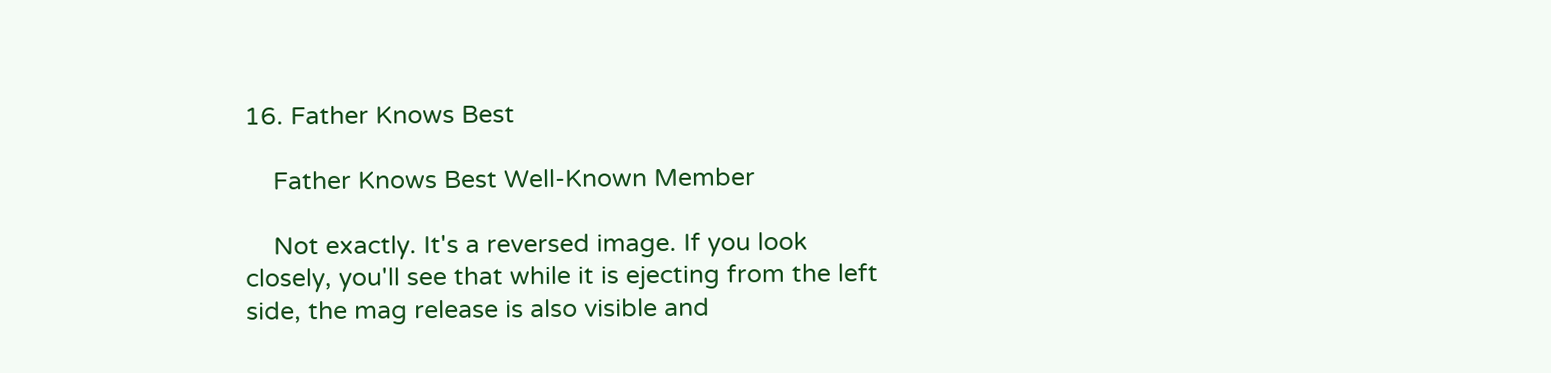16. Father Knows Best

    Father Knows Best Well-Known Member

    Not exactly. It's a reversed image. If you look closely, you'll see that while it is ejecting from the left side, the mag release is also visible and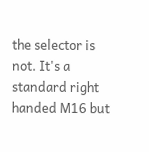the selector is not. It's a standard right handed M16 but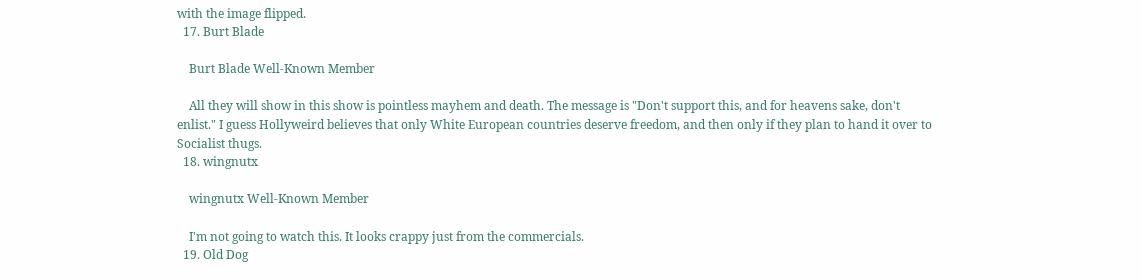with the image flipped.
  17. Burt Blade

    Burt Blade Well-Known Member

    All they will show in this show is pointless mayhem and death. The message is "Don't support this, and for heavens sake, don't enlist." I guess Hollyweird believes that only White European countries deserve freedom, and then only if they plan to hand it over to Socialist thugs.
  18. wingnutx

    wingnutx Well-Known Member

    I'm not going to watch this. It looks crappy just from the commercials.
  19. Old Dog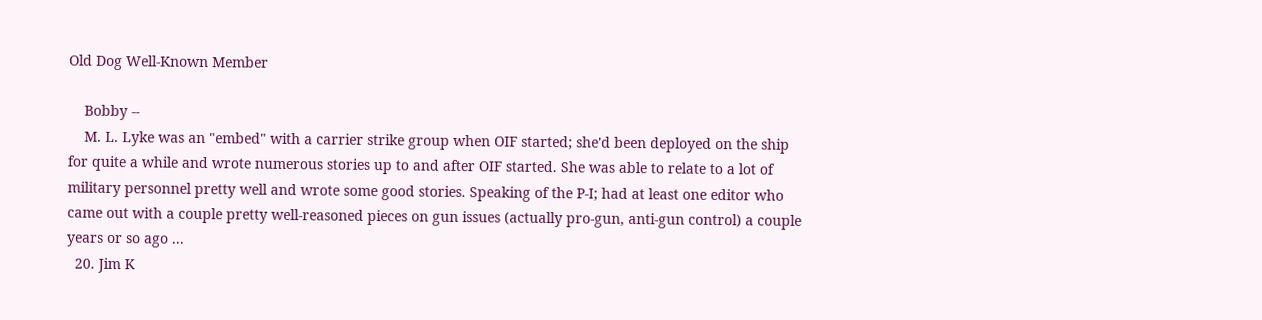Old Dog Well-Known Member

    Bobby --
    M. L. Lyke was an "embed" with a carrier strike group when OIF started; she'd been deployed on the ship for quite a while and wrote numerous stories up to and after OIF started. She was able to relate to a lot of military personnel pretty well and wrote some good stories. Speaking of the P-I; had at least one editor who came out with a couple pretty well-reasoned pieces on gun issues (actually pro-gun, anti-gun control) a couple years or so ago ...
  20. Jim K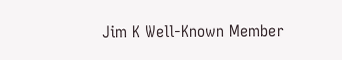Jim K Well-Known Member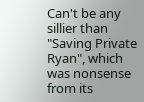Can't be any sillier than "Saving Private Ryan", which was nonsense from its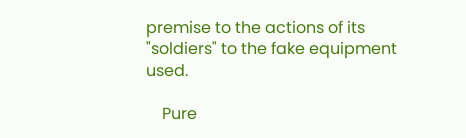premise to the actions of its "soldiers" to the fake equipment used.

    Pure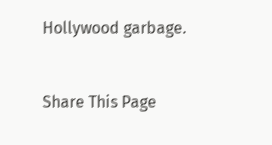Hollywood garbage.


Share This Page